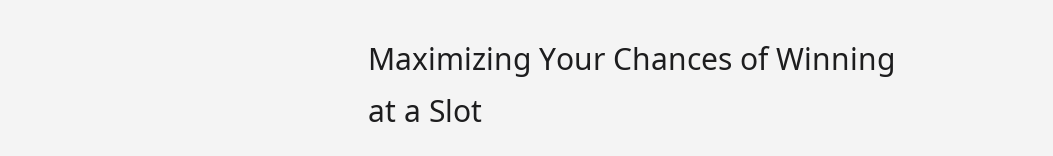Maximizing Your Chances of Winning at a Slot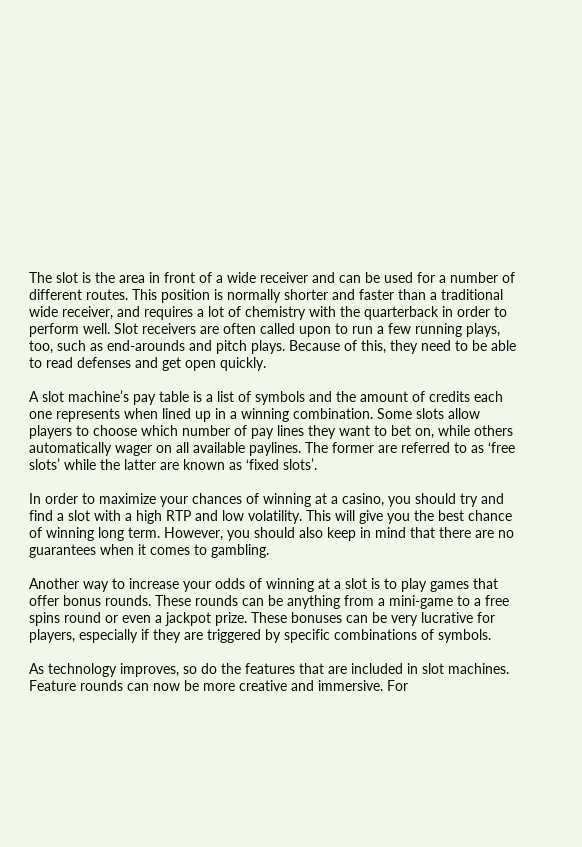The slot is the area in front of a wide receiver and can be used for a number of different routes. This position is normally shorter and faster than a traditional wide receiver, and requires a lot of chemistry with the quarterback in order to perform well. Slot receivers are often called upon to run a few running plays, too, such as end-arounds and pitch plays. Because of this, they need to be able to read defenses and get open quickly.

A slot machine’s pay table is a list of symbols and the amount of credits each one represents when lined up in a winning combination. Some slots allow players to choose which number of pay lines they want to bet on, while others automatically wager on all available paylines. The former are referred to as ‘free slots’ while the latter are known as ‘fixed slots’.

In order to maximize your chances of winning at a casino, you should try and find a slot with a high RTP and low volatility. This will give you the best chance of winning long term. However, you should also keep in mind that there are no guarantees when it comes to gambling.

Another way to increase your odds of winning at a slot is to play games that offer bonus rounds. These rounds can be anything from a mini-game to a free spins round or even a jackpot prize. These bonuses can be very lucrative for players, especially if they are triggered by specific combinations of symbols.

As technology improves, so do the features that are included in slot machines. Feature rounds can now be more creative and immersive. For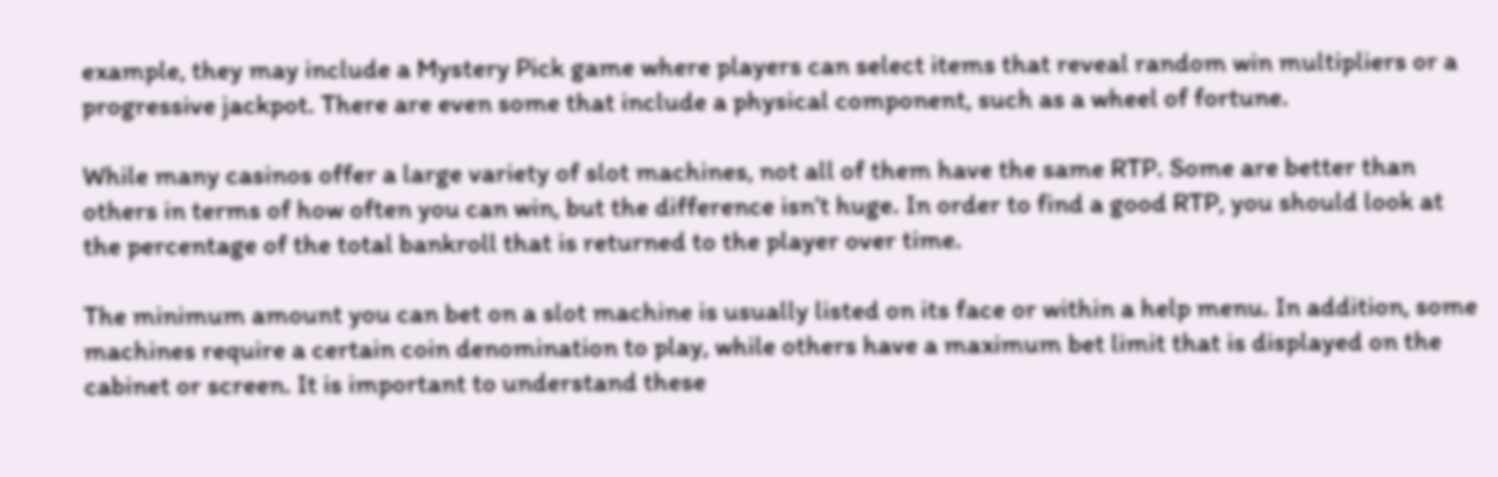example, they may include a Mystery Pick game where players can select items that reveal random win multipliers or a progressive jackpot. There are even some that include a physical component, such as a wheel of fortune.

While many casinos offer a large variety of slot machines, not all of them have the same RTP. Some are better than others in terms of how often you can win, but the difference isn’t huge. In order to find a good RTP, you should look at the percentage of the total bankroll that is returned to the player over time.

The minimum amount you can bet on a slot machine is usually listed on its face or within a help menu. In addition, some machines require a certain coin denomination to play, while others have a maximum bet limit that is displayed on the cabinet or screen. It is important to understand these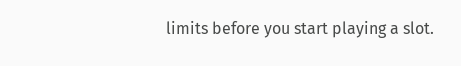limits before you start playing a slot.